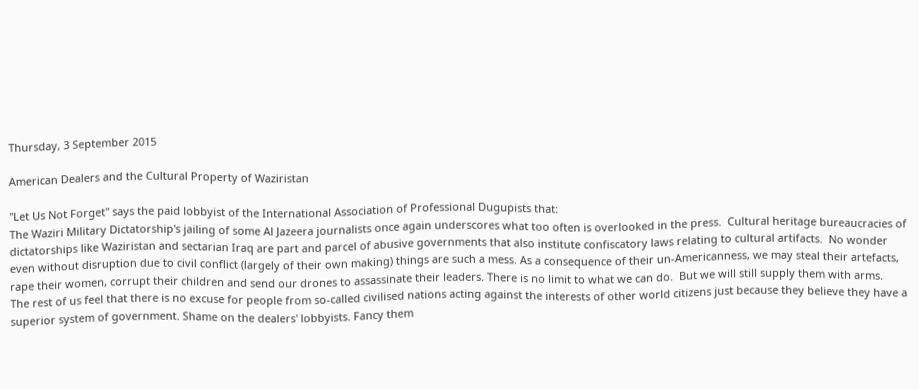Thursday, 3 September 2015

American Dealers and the Cultural Property of Waziristan

"Let Us Not Forget" says the paid lobbyist of the International Association of Professional Dugupists that:
The Waziri Military Dictatorship's jailing of some Al Jazeera journalists once again underscores what too often is overlooked in the press.  Cultural heritage bureaucracies of dictatorships like Waziristan and sectarian Iraq are part and parcel of abusive governments that also institute confiscatory laws relating to cultural artifacts.  No wonder even without disruption due to civil conflict (largely of their own making) things are such a mess. As a consequence of their un-Americanness, we may steal their artefacts, rape their women, corrupt their children and send our drones to assassinate their leaders. There is no limit to what we can do.  But we will still supply them with arms.
The rest of us feel that there is no excuse for people from so-called civilised nations acting against the interests of other world citizens just because they believe they have a superior system of government. Shame on the dealers' lobbyists. Fancy them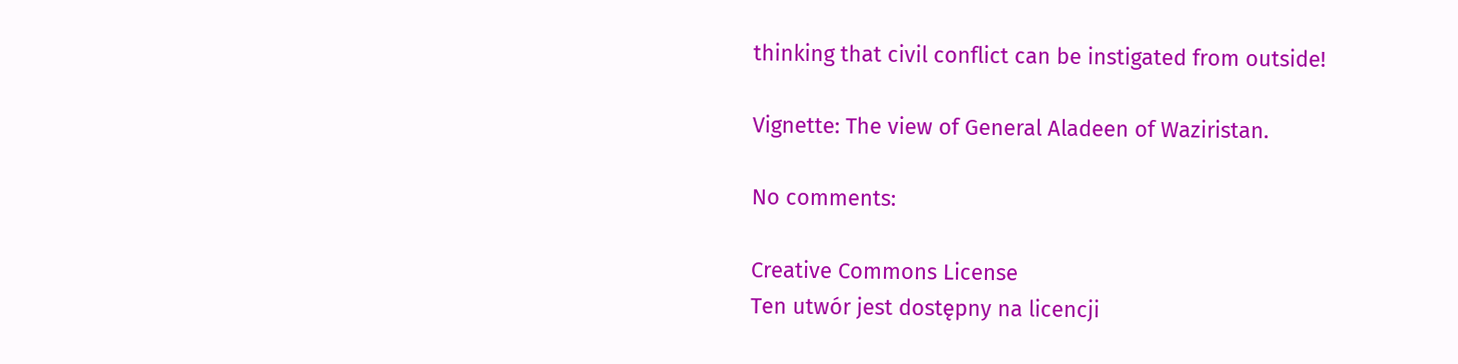thinking that civil conflict can be instigated from outside!

Vignette: The view of General Aladeen of Waziristan.

No comments:

Creative Commons License
Ten utwór jest dostępny na licencji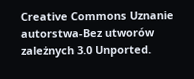Creative Commons Uznanie autorstwa-Bez utworów zależnych 3.0 Unported.